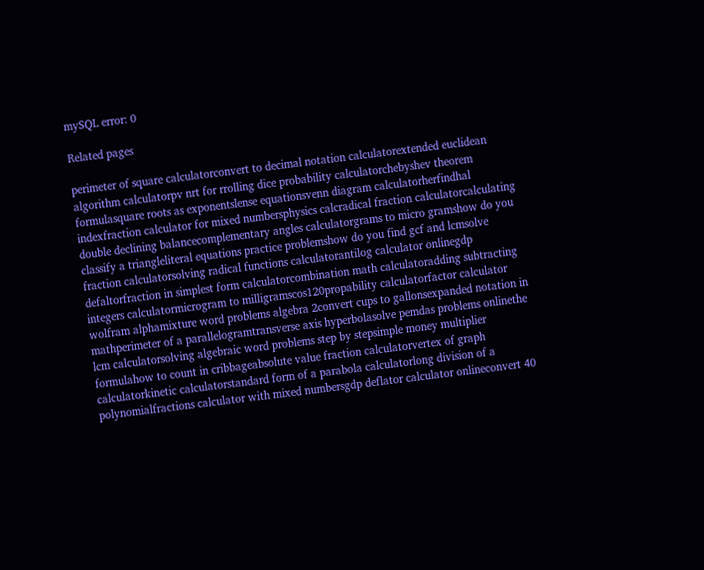mySQL error: 0

Related pages

perimeter of square calculatorconvert to decimal notation calculatorextended euclidean algorithm calculatorpv nrt for rrolling dice probability calculatorchebyshev theorem formulasquare roots as exponentslense equationsvenn diagram calculatorherfindhal indexfraction calculator for mixed numbersphysics calcradical fraction calculatorcalculating double declining balancecomplementary angles calculatorgrams to micro gramshow do you classify a triangleliteral equations practice problemshow do you find gcf and lcmsolve fraction calculatorsolving radical functions calculatorantilog calculator onlinegdp defaltorfraction in simplest form calculatorcombination math calculatoradding subtracting integers calculatormicrogram to milligramscos120propability calculatorfactor calculator wolfram alphamixture word problems algebra 2convert cups to gallonsexpanded notation in mathperimeter of a parallelogramtransverse axis hyperbolasolve pemdas problems onlinethe lcm calculatorsolving algebraic word problems step by stepsimple money multiplier formulahow to count in cribbageabsolute value fraction calculatorvertex of graph calculatorkinetic calculatorstandard form of a parabola calculatorlong division of a polynomialfractions calculator with mixed numbersgdp deflator calculator onlineconvert 40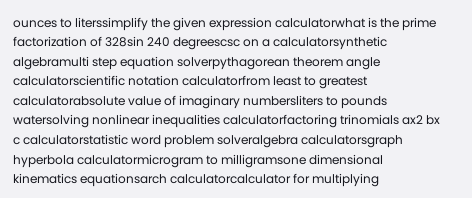ounces to literssimplify the given expression calculatorwhat is the prime factorization of 328sin 240 degreescsc on a calculatorsynthetic algebramulti step equation solverpythagorean theorem angle calculatorscientific notation calculatorfrom least to greatest calculatorabsolute value of imaginary numbersliters to pounds watersolving nonlinear inequalities calculatorfactoring trinomials ax2 bx c calculatorstatistic word problem solveralgebra calculatorsgraph hyperbola calculatormicrogram to milligramsone dimensional kinematics equationsarch calculatorcalculator for multiplying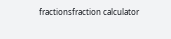fractionsfraction calculator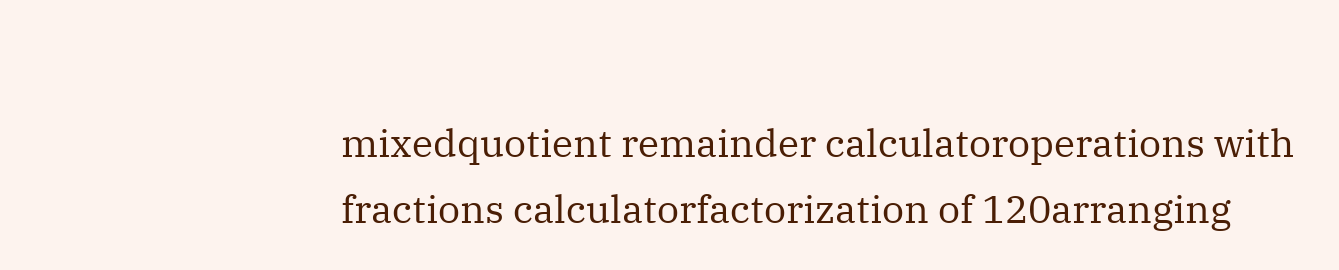mixedquotient remainder calculatoroperations with fractions calculatorfactorization of 120arranging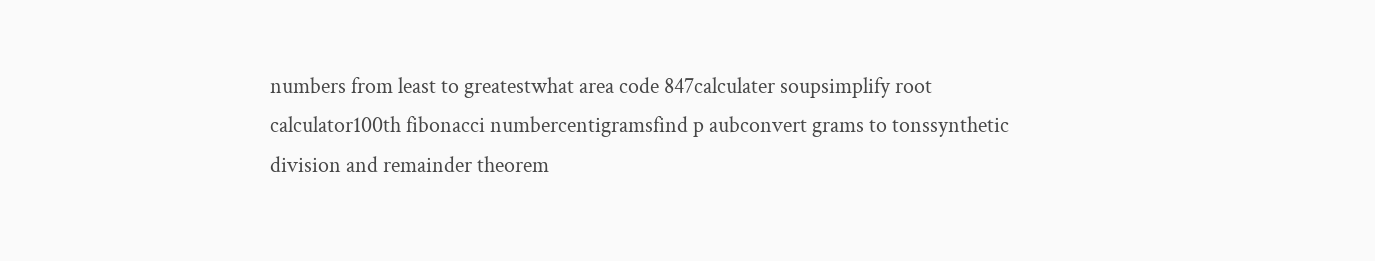numbers from least to greatestwhat area code 847calculater soupsimplify root calculator100th fibonacci numbercentigramsfind p aubconvert grams to tonssynthetic division and remainder theorem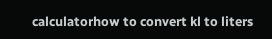calculatorhow to convert kl to liters